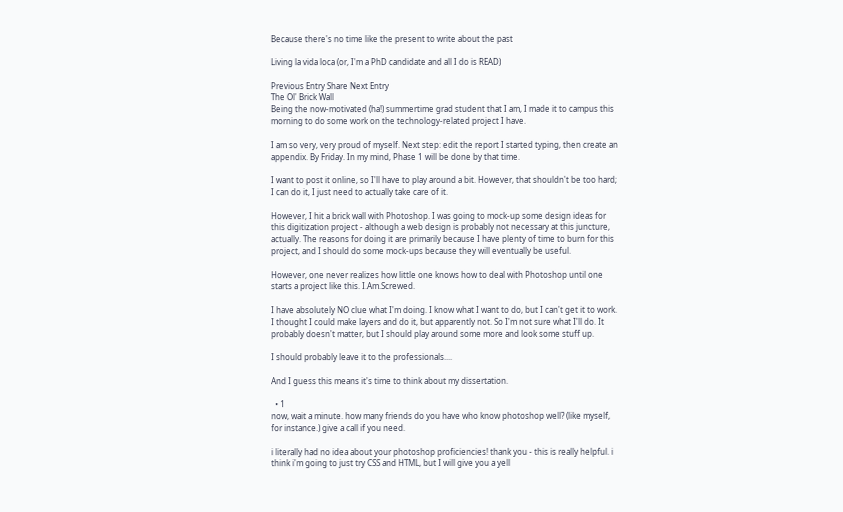Because there's no time like the present to write about the past

Living la vida loca (or, I'm a PhD candidate and all I do is READ)

Previous Entry Share Next Entry
The Ol' Brick Wall
Being the now-motivated (ha!) summertime grad student that I am, I made it to campus this morning to do some work on the technology-related project I have.

I am so very, very proud of myself. Next step: edit the report I started typing, then create an appendix. By Friday. In my mind, Phase 1 will be done by that time.

I want to post it online, so I'll have to play around a bit. However, that shouldn't be too hard; I can do it, I just need to actually take care of it.

However, I hit a brick wall with Photoshop. I was going to mock-up some design ideas for this digitization project - although a web design is probably not necessary at this juncture, actually. The reasons for doing it are primarily because I have plenty of time to burn for this project, and I should do some mock-ups because they will eventually be useful.

However, one never realizes how little one knows how to deal with Photoshop until one starts a project like this. I.Am.Screwed.

I have absolutely NO clue what I'm doing. I know what I want to do, but I can't get it to work. I thought I could make layers and do it, but apparently not. So I'm not sure what I'll do. It probably doesn't matter, but I should play around some more and look some stuff up.

I should probably leave it to the professionals....

And I guess this means it's time to think about my dissertation.

  • 1
now, wait a minute. how many friends do you have who know photoshop well? (like myself, for instance.) give a call if you need.

i literally had no idea about your photoshop proficiencies! thank you - this is really helpful. i think i'm going to just try CSS and HTML, but I will give you a yell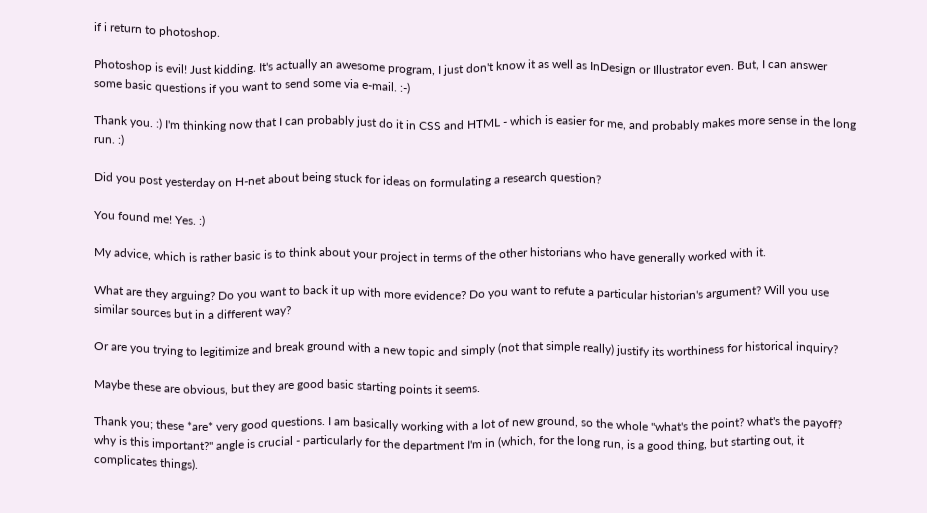if i return to photoshop.

Photoshop is evil! Just kidding. It's actually an awesome program, I just don't know it as well as InDesign or Illustrator even. But, I can answer some basic questions if you want to send some via e-mail. :-)

Thank you. :) I'm thinking now that I can probably just do it in CSS and HTML - which is easier for me, and probably makes more sense in the long run. :)

Did you post yesterday on H-net about being stuck for ideas on formulating a research question?

You found me! Yes. :)

My advice, which is rather basic is to think about your project in terms of the other historians who have generally worked with it.

What are they arguing? Do you want to back it up with more evidence? Do you want to refute a particular historian's argument? Will you use similar sources but in a different way?

Or are you trying to legitimize and break ground with a new topic and simply (not that simple really) justify its worthiness for historical inquiry?

Maybe these are obvious, but they are good basic starting points it seems.

Thank you; these *are* very good questions. I am basically working with a lot of new ground, so the whole "what's the point? what's the payoff? why is this important?" angle is crucial - particularly for the department I'm in (which, for the long run, is a good thing, but starting out, it complicates things).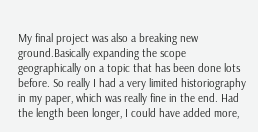My final project was also a breaking new ground.Basically expanding the scope geographically on a topic that has been done lots before. So really I had a very limited historiography in my paper, which was really fine in the end. Had the length been longer, I could have added more,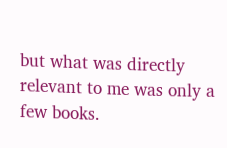but what was directly relevant to me was only a few books.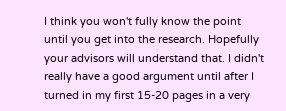I think you won't fully know the point until you get into the research. Hopefully your advisors will understand that. I didn't really have a good argument until after I turned in my first 15-20 pages in a very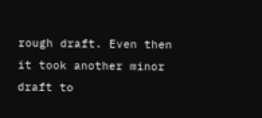rough draft. Even then it took another minor draft to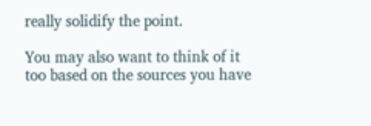really solidify the point.

You may also want to think of it too based on the sources you have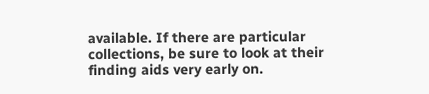available. If there are particular collections, be sure to look at their finding aids very early on.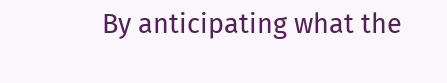By anticipating what the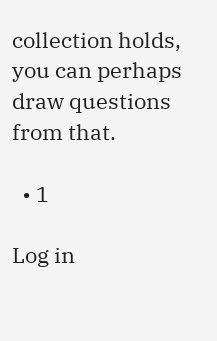collection holds, you can perhaps draw questions from that.

  • 1

Log in